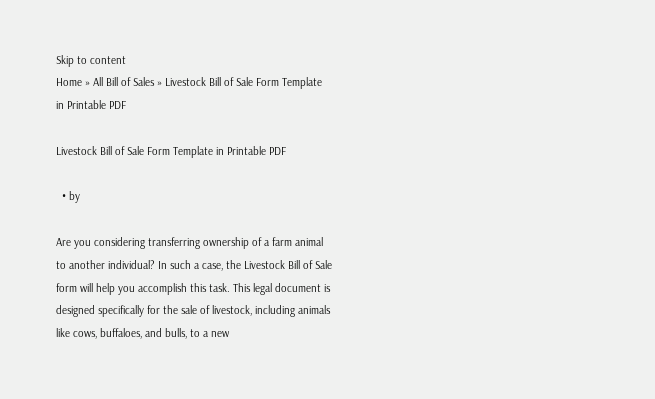Skip to content
Home » All Bill of Sales » Livestock Bill of Sale Form Template in Printable PDF

Livestock Bill of Sale Form Template in Printable PDF

  • by

Are you considering transferring ownership of a farm animal to another individual? In such a case, the Livestock Bill of Sale form will help you accomplish this task. This legal document is designed specifically for the sale of livestock, including animals like cows, buffaloes, and bulls, to a new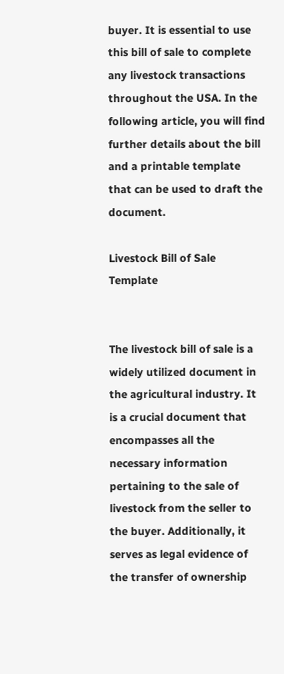buyer. It is essential to use this bill of sale to complete any livestock transactions throughout the USA. In the following article, you will find further details about the bill and a printable template that can be used to draft the document.

Livestock Bill of Sale Template


The livestock bill of sale is a widely utilized document in the agricultural industry. It is a crucial document that encompasses all the necessary information pertaining to the sale of livestock from the seller to the buyer. Additionally, it serves as legal evidence of the transfer of ownership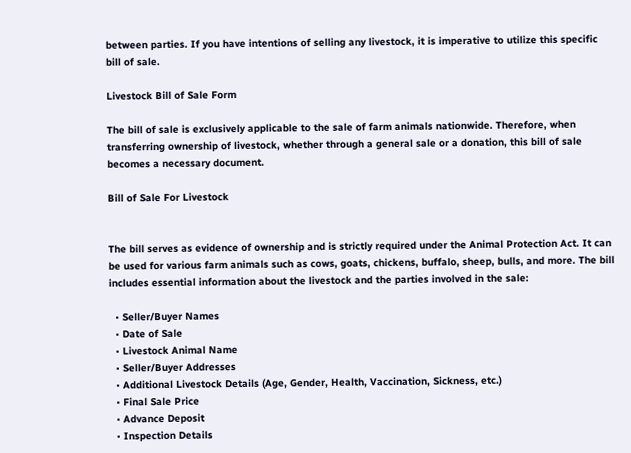between parties. If you have intentions of selling any livestock, it is imperative to utilize this specific bill of sale.

Livestock Bill of Sale Form

The bill of sale is exclusively applicable to the sale of farm animals nationwide. Therefore, when transferring ownership of livestock, whether through a general sale or a donation, this bill of sale becomes a necessary document.

Bill of Sale For Livestock


The bill serves as evidence of ownership and is strictly required under the Animal Protection Act. It can be used for various farm animals such as cows, goats, chickens, buffalo, sheep, bulls, and more. The bill includes essential information about the livestock and the parties involved in the sale:

  • Seller/Buyer Names
  • Date of Sale
  • Livestock Animal Name
  • Seller/Buyer Addresses
  • Additional Livestock Details (Age, Gender, Health, Vaccination, Sickness, etc.)
  • Final Sale Price
  • Advance Deposit
  • Inspection Details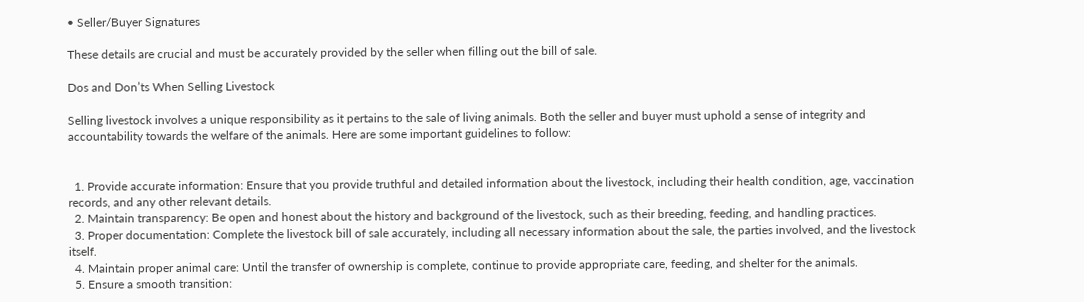• Seller/Buyer Signatures

These details are crucial and must be accurately provided by the seller when filling out the bill of sale.

Dos and Don’ts When Selling Livestock

Selling livestock involves a unique responsibility as it pertains to the sale of living animals. Both the seller and buyer must uphold a sense of integrity and accountability towards the welfare of the animals. Here are some important guidelines to follow:


  1. Provide accurate information: Ensure that you provide truthful and detailed information about the livestock, including their health condition, age, vaccination records, and any other relevant details.
  2. Maintain transparency: Be open and honest about the history and background of the livestock, such as their breeding, feeding, and handling practices.
  3. Proper documentation: Complete the livestock bill of sale accurately, including all necessary information about the sale, the parties involved, and the livestock itself.
  4. Maintain proper animal care: Until the transfer of ownership is complete, continue to provide appropriate care, feeding, and shelter for the animals.
  5. Ensure a smooth transition: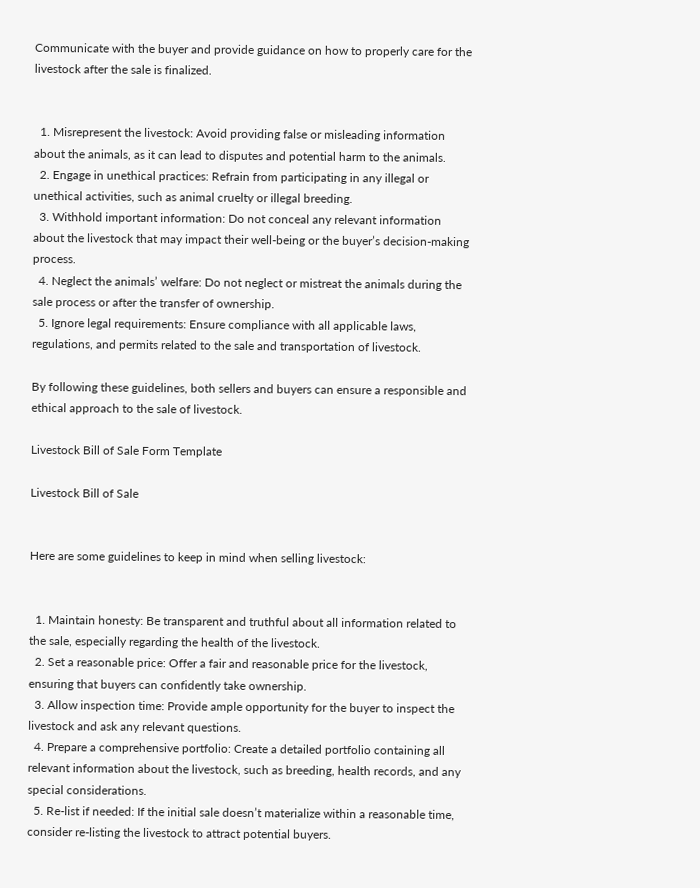Communicate with the buyer and provide guidance on how to properly care for the livestock after the sale is finalized.


  1. Misrepresent the livestock: Avoid providing false or misleading information about the animals, as it can lead to disputes and potential harm to the animals.
  2. Engage in unethical practices: Refrain from participating in any illegal or unethical activities, such as animal cruelty or illegal breeding.
  3. Withhold important information: Do not conceal any relevant information about the livestock that may impact their well-being or the buyer’s decision-making process.
  4. Neglect the animals’ welfare: Do not neglect or mistreat the animals during the sale process or after the transfer of ownership.
  5. Ignore legal requirements: Ensure compliance with all applicable laws, regulations, and permits related to the sale and transportation of livestock.

By following these guidelines, both sellers and buyers can ensure a responsible and ethical approach to the sale of livestock.

Livestock Bill of Sale Form Template

Livestock Bill of Sale


Here are some guidelines to keep in mind when selling livestock:


  1. Maintain honesty: Be transparent and truthful about all information related to the sale, especially regarding the health of the livestock.
  2. Set a reasonable price: Offer a fair and reasonable price for the livestock, ensuring that buyers can confidently take ownership.
  3. Allow inspection time: Provide ample opportunity for the buyer to inspect the livestock and ask any relevant questions.
  4. Prepare a comprehensive portfolio: Create a detailed portfolio containing all relevant information about the livestock, such as breeding, health records, and any special considerations.
  5. Re-list if needed: If the initial sale doesn’t materialize within a reasonable time, consider re-listing the livestock to attract potential buyers.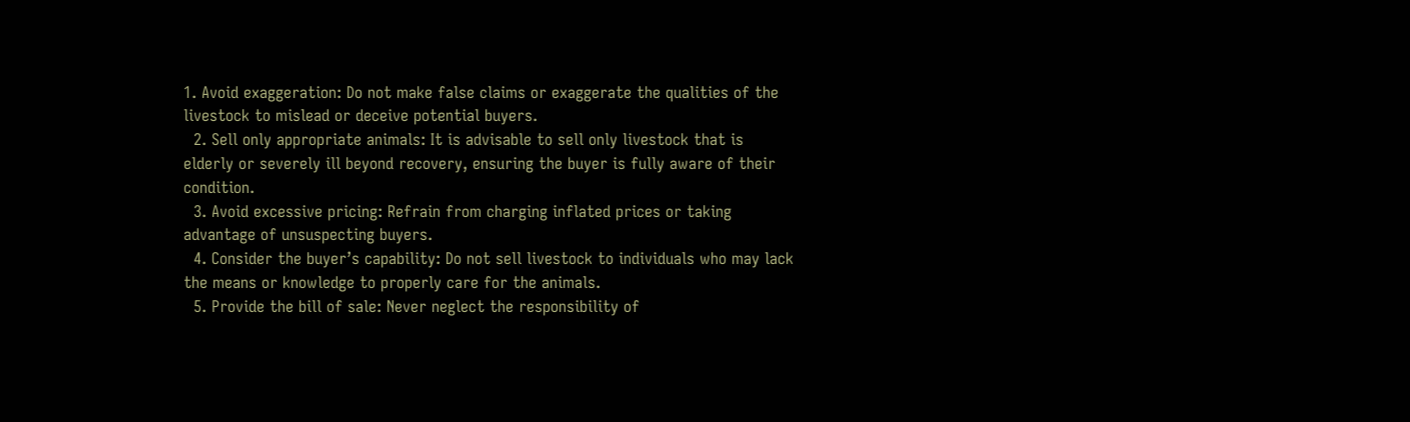1. Avoid exaggeration: Do not make false claims or exaggerate the qualities of the livestock to mislead or deceive potential buyers.
  2. Sell only appropriate animals: It is advisable to sell only livestock that is elderly or severely ill beyond recovery, ensuring the buyer is fully aware of their condition.
  3. Avoid excessive pricing: Refrain from charging inflated prices or taking advantage of unsuspecting buyers.
  4. Consider the buyer’s capability: Do not sell livestock to individuals who may lack the means or knowledge to properly care for the animals.
  5. Provide the bill of sale: Never neglect the responsibility of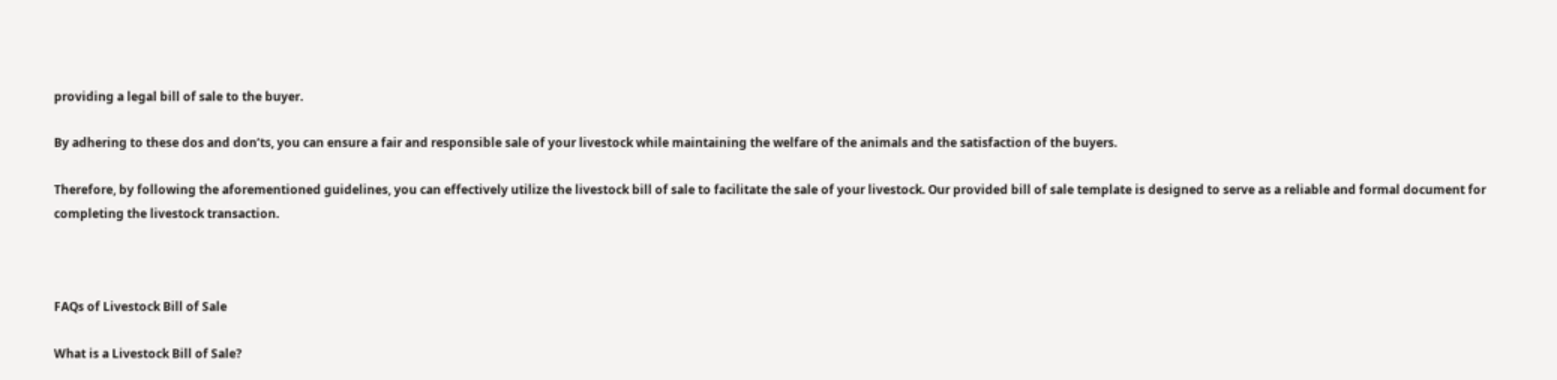providing a legal bill of sale to the buyer.

By adhering to these dos and don’ts, you can ensure a fair and responsible sale of your livestock while maintaining the welfare of the animals and the satisfaction of the buyers.

Therefore, by following the aforementioned guidelines, you can effectively utilize the livestock bill of sale to facilitate the sale of your livestock. Our provided bill of sale template is designed to serve as a reliable and formal document for completing the livestock transaction.



FAQs of Livestock Bill of Sale

What is a Livestock Bill of Sale?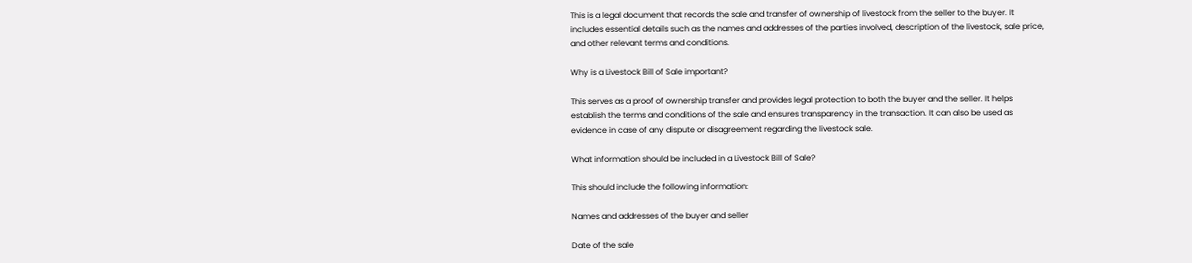This is a legal document that records the sale and transfer of ownership of livestock from the seller to the buyer. It includes essential details such as the names and addresses of the parties involved, description of the livestock, sale price, and other relevant terms and conditions.

Why is a Livestock Bill of Sale important?

This serves as a proof of ownership transfer and provides legal protection to both the buyer and the seller. It helps establish the terms and conditions of the sale and ensures transparency in the transaction. It can also be used as evidence in case of any dispute or disagreement regarding the livestock sale.

What information should be included in a Livestock Bill of Sale?

This should include the following information:

Names and addresses of the buyer and seller

Date of the sale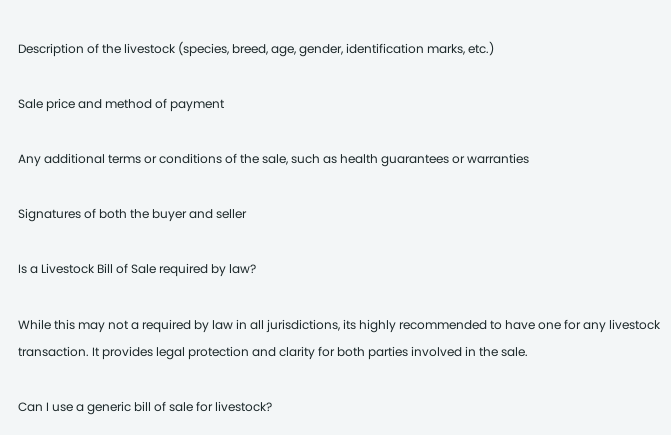Description of the livestock (species, breed, age, gender, identification marks, etc.)

Sale price and method of payment

Any additional terms or conditions of the sale, such as health guarantees or warranties

Signatures of both the buyer and seller

Is a Livestock Bill of Sale required by law?

While this may not a required by law in all jurisdictions, its highly recommended to have one for any livestock transaction. It provides legal protection and clarity for both parties involved in the sale.

Can I use a generic bill of sale for livestock?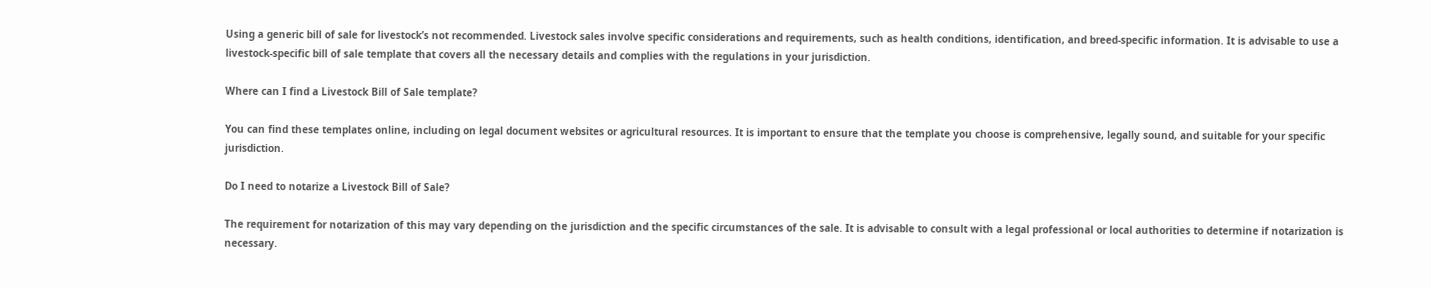Using a generic bill of sale for livestock’s not recommended. Livestock sales involve specific considerations and requirements, such as health conditions, identification, and breed-specific information. It is advisable to use a livestock-specific bill of sale template that covers all the necessary details and complies with the regulations in your jurisdiction.

Where can I find a Livestock Bill of Sale template?

You can find these templates online, including on legal document websites or agricultural resources. It is important to ensure that the template you choose is comprehensive, legally sound, and suitable for your specific jurisdiction.

Do I need to notarize a Livestock Bill of Sale?

The requirement for notarization of this may vary depending on the jurisdiction and the specific circumstances of the sale. It is advisable to consult with a legal professional or local authorities to determine if notarization is necessary.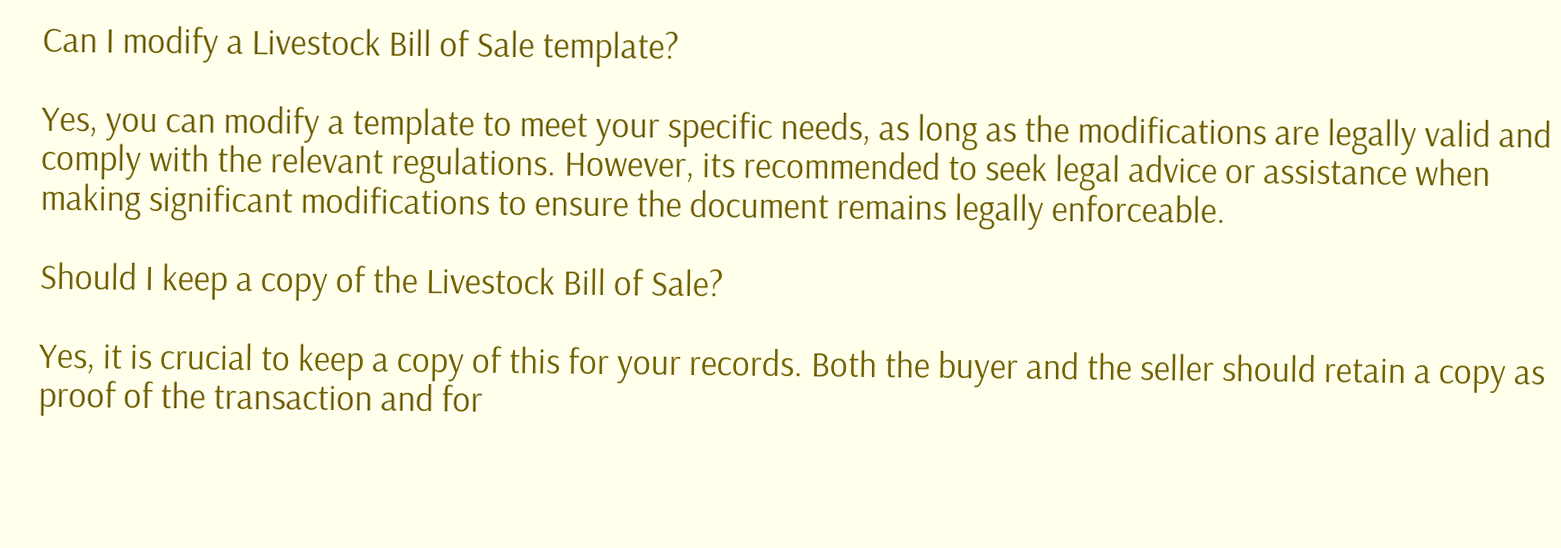Can I modify a Livestock Bill of Sale template?

Yes, you can modify a template to meet your specific needs, as long as the modifications are legally valid and comply with the relevant regulations. However, its recommended to seek legal advice or assistance when making significant modifications to ensure the document remains legally enforceable.

Should I keep a copy of the Livestock Bill of Sale?

Yes, it is crucial to keep a copy of this for your records. Both the buyer and the seller should retain a copy as proof of the transaction and for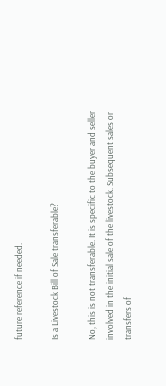future reference if needed.

Is a Livestock Bill of Sale transferable?

No, this is not transferable. It is specific to the buyer and seller involved in the initial sale of the livestock. Subsequent sales or transfers of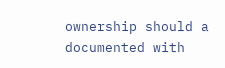ownership should a documented with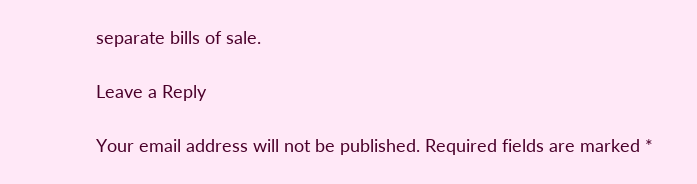separate bills of sale.

Leave a Reply

Your email address will not be published. Required fields are marked *